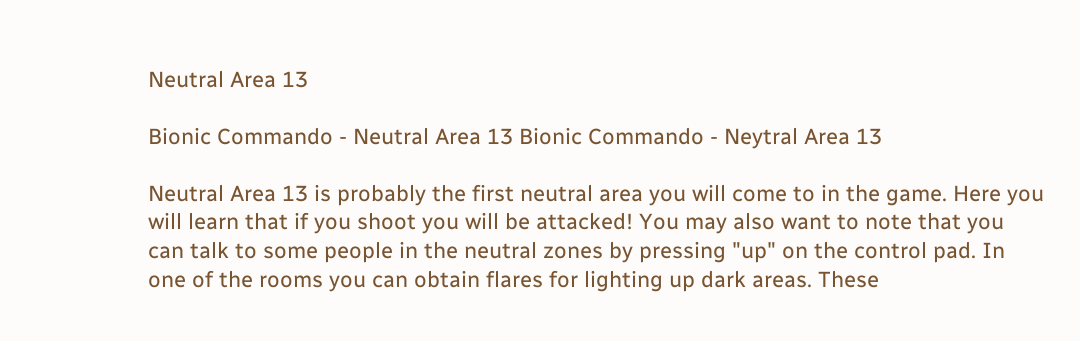Neutral Area 13

Bionic Commando - Neutral Area 13 Bionic Commando - Neytral Area 13

Neutral Area 13 is probably the first neutral area you will come to in the game. Here you will learn that if you shoot you will be attacked! You may also want to note that you can talk to some people in the neutral zones by pressing "up" on the control pad. In one of the rooms you can obtain flares for lighting up dark areas. These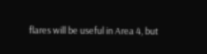flares will be useful in Area 4, but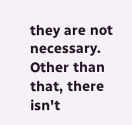they are not necessary. Other than that, there isn't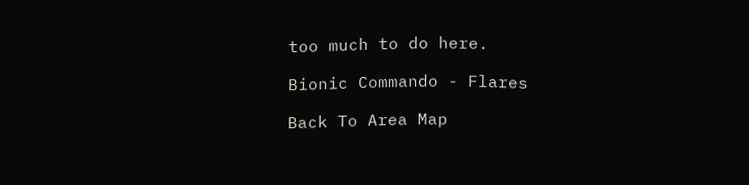too much to do here.

Bionic Commando - Flares

Back To Area Map